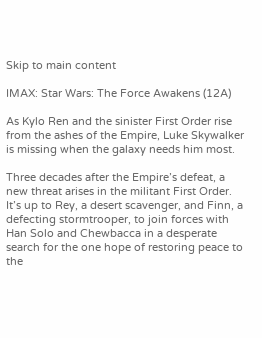Skip to main content

IMAX: Star Wars: The Force Awakens (12A)

As Kylo Ren and the sinister First Order rise from the ashes of the Empire, Luke Skywalker is missing when the galaxy needs him most.

Three decades after the Empire’s defeat, a new threat arises in the militant First Order. It’s up to Rey, a desert scavenger, and Finn, a defecting stormtrooper, to join forces with Han Solo and Chewbacca in a desperate search for the one hope of restoring peace to the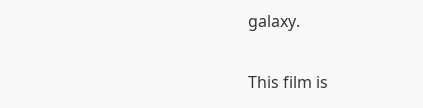galaxy.

This film is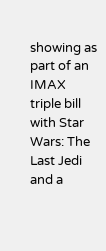showing as part of an IMAX triple bill with Star Wars: The Last Jedi and a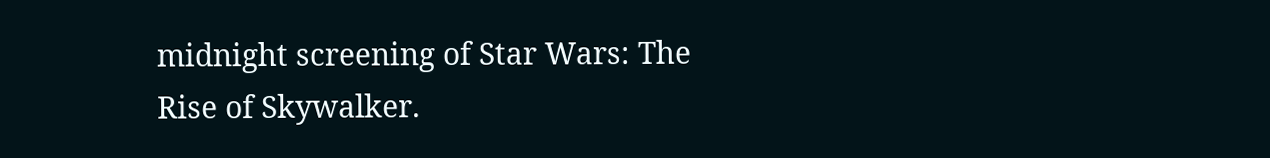midnight screening of Star Wars: The Rise of Skywalker.